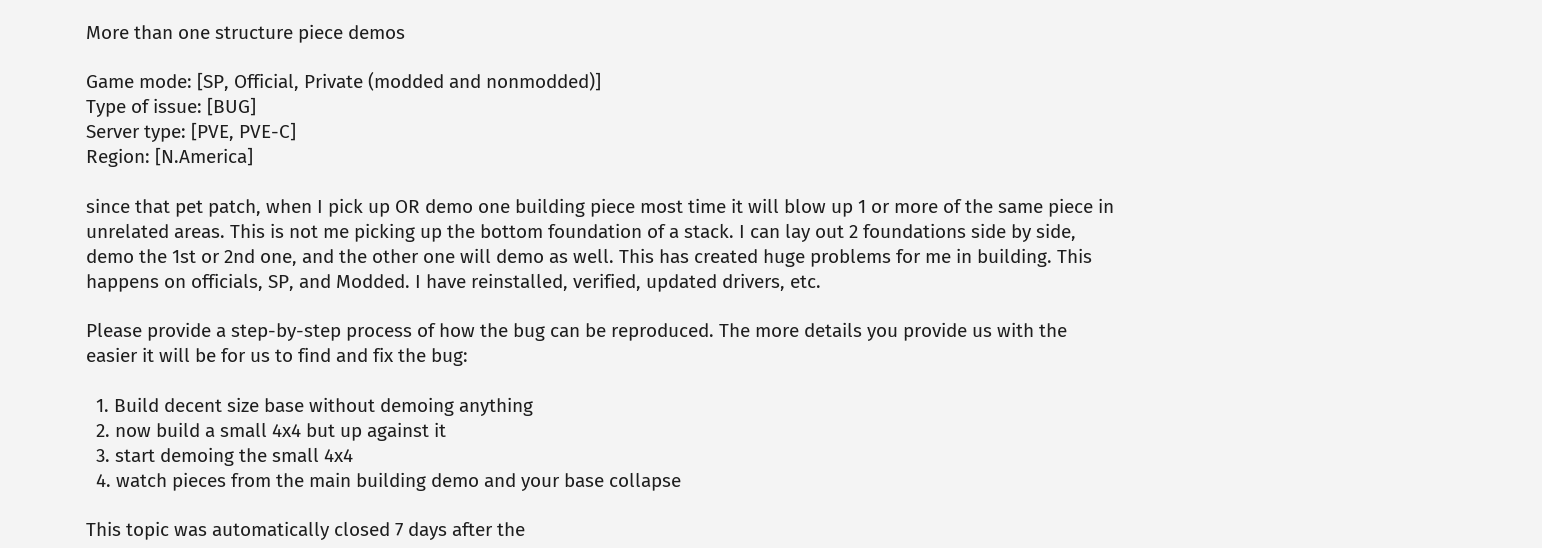More than one structure piece demos

Game mode: [SP, Official, Private (modded and nonmodded)]
Type of issue: [BUG]
Server type: [PVE, PVE-C]
Region: [N.America]

since that pet patch, when I pick up OR demo one building piece most time it will blow up 1 or more of the same piece in unrelated areas. This is not me picking up the bottom foundation of a stack. I can lay out 2 foundations side by side, demo the 1st or 2nd one, and the other one will demo as well. This has created huge problems for me in building. This happens on officials, SP, and Modded. I have reinstalled, verified, updated drivers, etc.

Please provide a step-by-step process of how the bug can be reproduced. The more details you provide us with the easier it will be for us to find and fix the bug:

  1. Build decent size base without demoing anything
  2. now build a small 4x4 but up against it
  3. start demoing the small 4x4
  4. watch pieces from the main building demo and your base collapse

This topic was automatically closed 7 days after the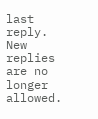last reply. New replies are no longer allowed.